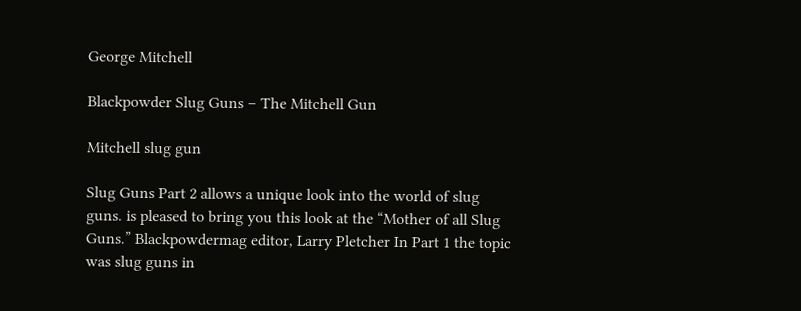George Mitchell

Blackpowder Slug Guns – The Mitchell Gun

Mitchell slug gun

Slug Guns Part 2 allows a unique look into the world of slug guns. is pleased to bring you this look at the “Mother of all Slug Guns.” Blackpowdermag editor, Larry Pletcher In Part 1 the topic was slug guns in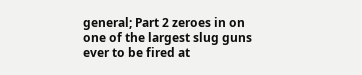general; Part 2 zeroes in on one of the largest slug guns ever to be fired at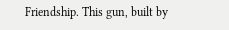Friendship. This gun, built by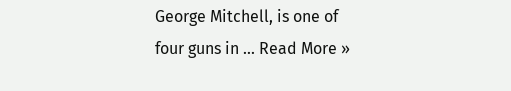George Mitchell, is one of four guns in ... Read More »